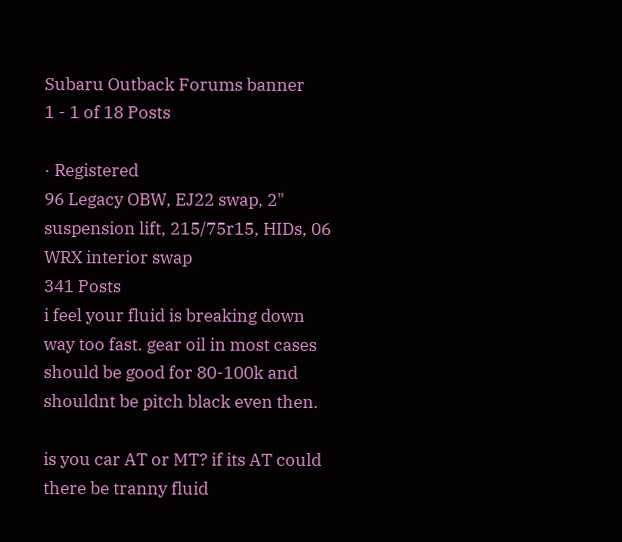Subaru Outback Forums banner
1 - 1 of 18 Posts

· Registered
96 Legacy OBW, EJ22 swap, 2" suspension lift, 215/75r15, HIDs, 06 WRX interior swap
341 Posts
i feel your fluid is breaking down way too fast. gear oil in most cases should be good for 80-100k and shouldnt be pitch black even then.

is you car AT or MT? if its AT could there be tranny fluid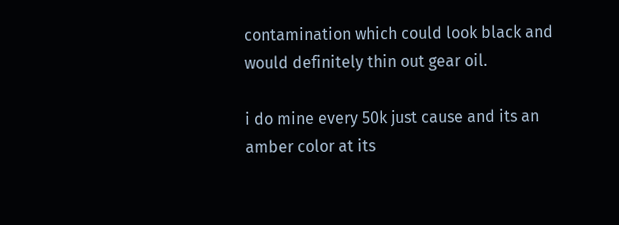contamination which could look black and would definitely thin out gear oil.

i do mine every 50k just cause and its an amber color at its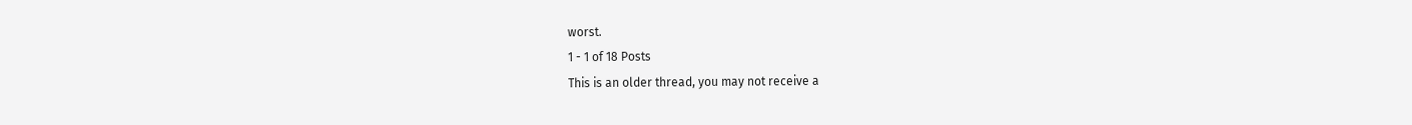worst.
1 - 1 of 18 Posts
This is an older thread, you may not receive a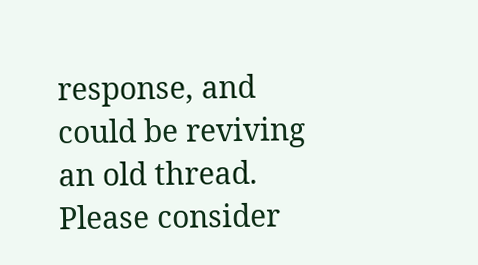response, and could be reviving an old thread. Please consider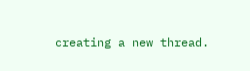creating a new thread.